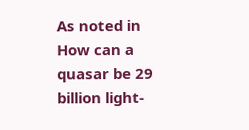As noted in How can a quasar be 29 billion light-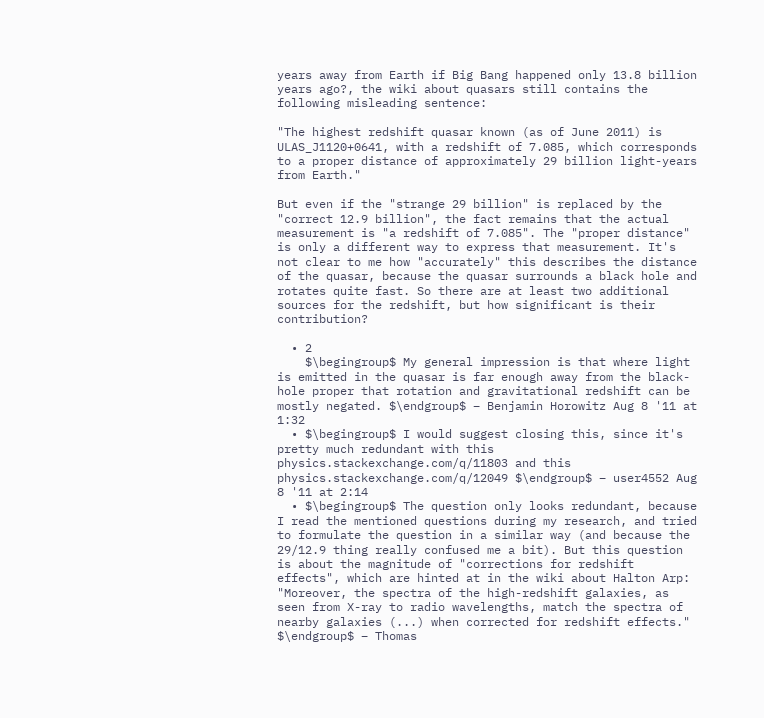years away from Earth if Big Bang happened only 13.8 billion years ago?, the wiki about quasars still contains the following misleading sentence:

"The highest redshift quasar known (as of June 2011) is ULAS_J1120+0641, with a redshift of 7.085, which corresponds to a proper distance of approximately 29 billion light-years from Earth."

But even if the "strange 29 billion" is replaced by the "correct 12.9 billion", the fact remains that the actual measurement is "a redshift of 7.085". The "proper distance" is only a different way to express that measurement. It's not clear to me how "accurately" this describes the distance of the quasar, because the quasar surrounds a black hole and rotates quite fast. So there are at least two additional sources for the redshift, but how significant is their contribution?

  • 2
    $\begingroup$ My general impression is that where light is emitted in the quasar is far enough away from the black-hole proper that rotation and gravitational redshift can be mostly negated. $\endgroup$ – Benjamin Horowitz Aug 8 '11 at 1:32
  • $\begingroup$ I would suggest closing this, since it's pretty much redundant with this physics.stackexchange.com/q/11803 and this physics.stackexchange.com/q/12049 $\endgroup$ – user4552 Aug 8 '11 at 2:14
  • $\begingroup$ The question only looks redundant, because I read the mentioned questions during my research, and tried to formulate the question in a similar way (and because the 29/12.9 thing really confused me a bit). But this question is about the magnitude of "corrections for redshift effects", which are hinted at in the wiki about Halton Arp: "Moreover, the spectra of the high-redshift galaxies, as seen from X-ray to radio wavelengths, match the spectra of nearby galaxies (...) when corrected for redshift effects." $\endgroup$ – Thomas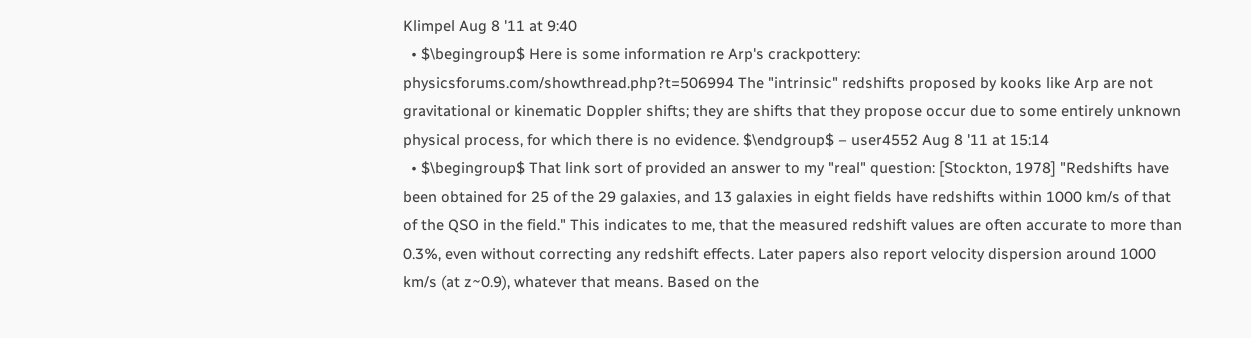Klimpel Aug 8 '11 at 9:40
  • $\begingroup$ Here is some information re Arp's crackpottery: physicsforums.com/showthread.php?t=506994 The "intrinsic" redshifts proposed by kooks like Arp are not gravitational or kinematic Doppler shifts; they are shifts that they propose occur due to some entirely unknown physical process, for which there is no evidence. $\endgroup$ – user4552 Aug 8 '11 at 15:14
  • $\begingroup$ That link sort of provided an answer to my "real" question: [Stockton, 1978] "Redshifts have been obtained for 25 of the 29 galaxies, and 13 galaxies in eight fields have redshifts within 1000 km/s of that of the QSO in the field." This indicates to me, that the measured redshift values are often accurate to more than 0.3%, even without correcting any redshift effects. Later papers also report velocity dispersion around 1000 km/s (at z~0.9), whatever that means. Based on the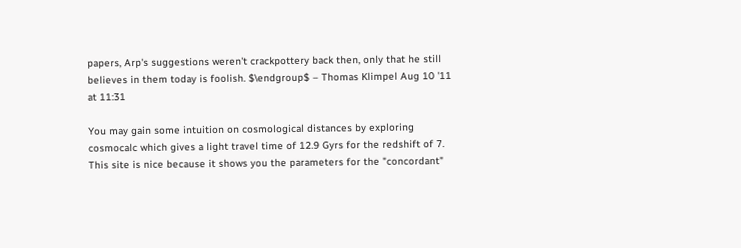papers, Arp's suggestions weren't crackpottery back then, only that he still believes in them today is foolish. $\endgroup$ – Thomas Klimpel Aug 10 '11 at 11:31

You may gain some intuition on cosmological distances by exploring cosmocalc which gives a light travel time of 12.9 Gyrs for the redshift of 7. This site is nice because it shows you the parameters for the "concordant"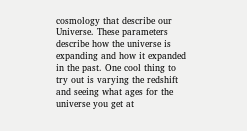cosmology that describe our Universe. These parameters describe how the universe is expanding and how it expanded in the past. One cool thing to try out is varying the redshift and seeing what ages for the universe you get at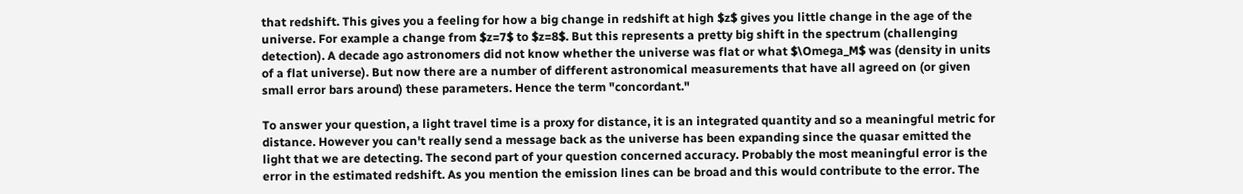that redshift. This gives you a feeling for how a big change in redshift at high $z$ gives you little change in the age of the universe. For example a change from $z=7$ to $z=8$. But this represents a pretty big shift in the spectrum (challenging detection). A decade ago astronomers did not know whether the universe was flat or what $\Omega_M$ was (density in units of a flat universe). But now there are a number of different astronomical measurements that have all agreed on (or given small error bars around) these parameters. Hence the term "concordant."

To answer your question, a light travel time is a proxy for distance, it is an integrated quantity and so a meaningful metric for distance. However you can't really send a message back as the universe has been expanding since the quasar emitted the light that we are detecting. The second part of your question concerned accuracy. Probably the most meaningful error is the error in the estimated redshift. As you mention the emission lines can be broad and this would contribute to the error. The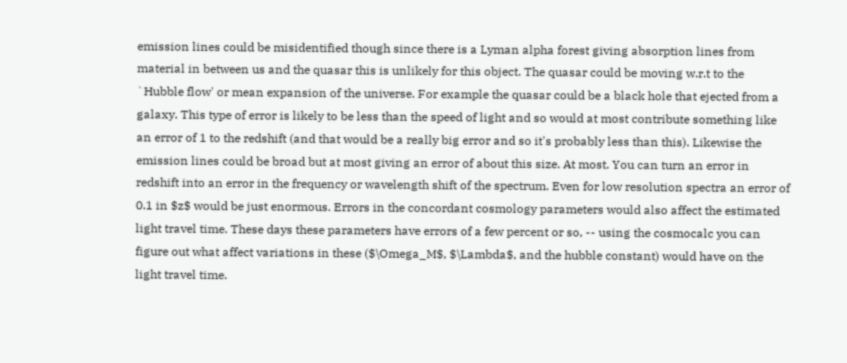emission lines could be misidentified though since there is a Lyman alpha forest giving absorption lines from material in between us and the quasar this is unlikely for this object. The quasar could be moving w.r.t to the `Hubble flow' or mean expansion of the universe. For example the quasar could be a black hole that ejected from a galaxy. This type of error is likely to be less than the speed of light and so would at most contribute something like an error of 1 to the redshift (and that would be a really big error and so it's probably less than this). Likewise the emission lines could be broad but at most giving an error of about this size. At most. You can turn an error in redshift into an error in the frequency or wavelength shift of the spectrum. Even for low resolution spectra an error of 0.1 in $z$ would be just enormous. Errors in the concordant cosmology parameters would also affect the estimated light travel time. These days these parameters have errors of a few percent or so, -- using the cosmocalc you can figure out what affect variations in these ($\Omega_M$, $\Lambda$, and the hubble constant) would have on the light travel time.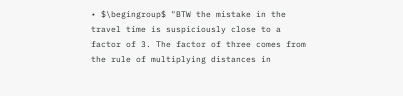• $\begingroup$ "BTW the mistake in the travel time is suspiciously close to a factor of 3. The factor of three comes from the rule of multiplying distances in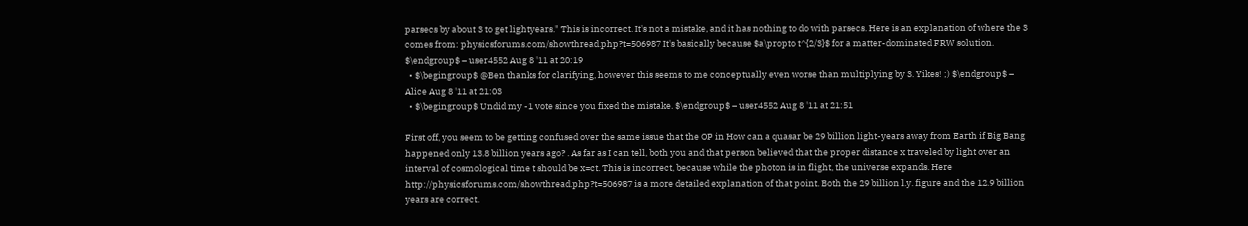parsecs by about 3 to get lightyears." This is incorrect. It's not a mistake, and it has nothing to do with parsecs. Here is an explanation of where the 3 comes from: physicsforums.com/showthread.php?t=506987 It's basically because $a\propto t^{2/3}$ for a matter-dominated FRW solution. $\endgroup$ – user4552 Aug 8 '11 at 20:19
  • $\begingroup$ @Ben thanks for clarifying, however this seems to me conceptually even worse than multiplying by 3. Yikes! ;) $\endgroup$ – Alice Aug 8 '11 at 21:03
  • $\begingroup$ Undid my -1 vote since you fixed the mistake. $\endgroup$ – user4552 Aug 8 '11 at 21:51

First off, you seem to be getting confused over the same issue that the OP in How can a quasar be 29 billion light-years away from Earth if Big Bang happened only 13.8 billion years ago? . As far as I can tell, both you and that person believed that the proper distance x traveled by light over an interval of cosmological time t should be x=ct. This is incorrect, because while the photon is in flight, the universe expands. Here http://physicsforums.com/showthread.php?t=506987 is a more detailed explanation of that point. Both the 29 billion l.y. figure and the 12.9 billion years are correct.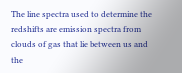The line spectra used to determine the redshifts are emission spectra from clouds of gas that lie between us and the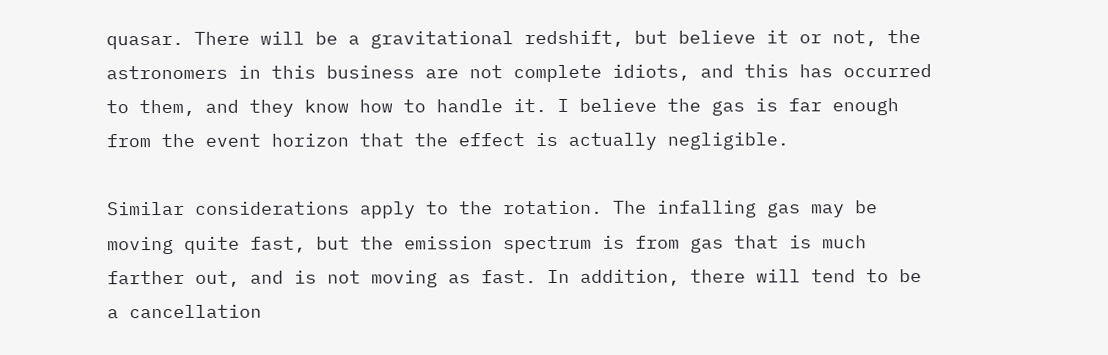quasar. There will be a gravitational redshift, but believe it or not, the astronomers in this business are not complete idiots, and this has occurred to them, and they know how to handle it. I believe the gas is far enough from the event horizon that the effect is actually negligible.

Similar considerations apply to the rotation. The infalling gas may be moving quite fast, but the emission spectrum is from gas that is much farther out, and is not moving as fast. In addition, there will tend to be a cancellation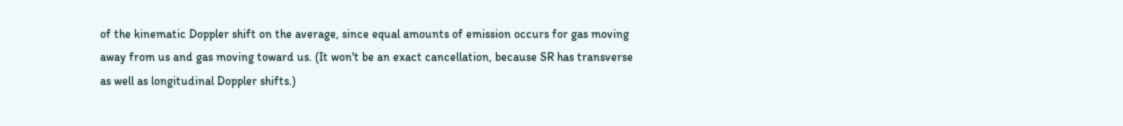of the kinematic Doppler shift on the average, since equal amounts of emission occurs for gas moving away from us and gas moving toward us. (It won't be an exact cancellation, because SR has transverse as well as longitudinal Doppler shifts.)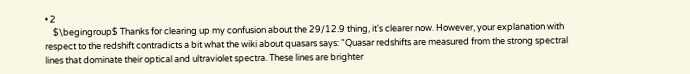• 2
    $\begingroup$ Thanks for clearing up my confusion about the 29/12.9 thing, it's clearer now. However, your explanation with respect to the redshift contradicts a bit what the wiki about quasars says: "Quasar redshifts are measured from the strong spectral lines that dominate their optical and ultraviolet spectra. These lines are brighter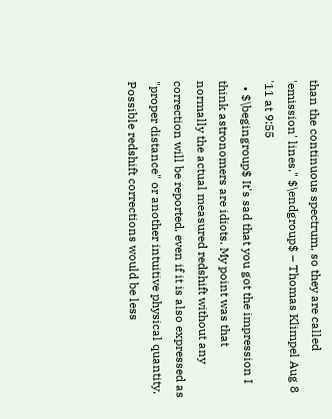than the continuous spectrum, so they are called 'emission' lines." $\endgroup$ – Thomas Klimpel Aug 8 '11 at 9:55
  • $\begingroup$ It's sad that you got the impression I think astronomers are idiots. My point was that normally the actual measured redshift without any correction will be reported, even if it is also expressed as "proper distance" or another intuitive physical quantity. Possible redshift corrections would be less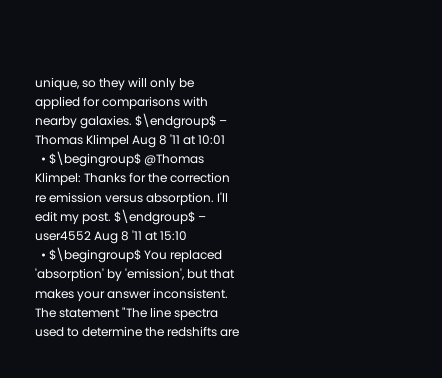unique, so they will only be applied for comparisons with nearby galaxies. $\endgroup$ – Thomas Klimpel Aug 8 '11 at 10:01
  • $\begingroup$ @Thomas Klimpel: Thanks for the correction re emission versus absorption. I'll edit my post. $\endgroup$ – user4552 Aug 8 '11 at 15:10
  • $\begingroup$ You replaced 'absorption' by 'emission', but that makes your answer inconsistent. The statement "The line spectra used to determine the redshifts are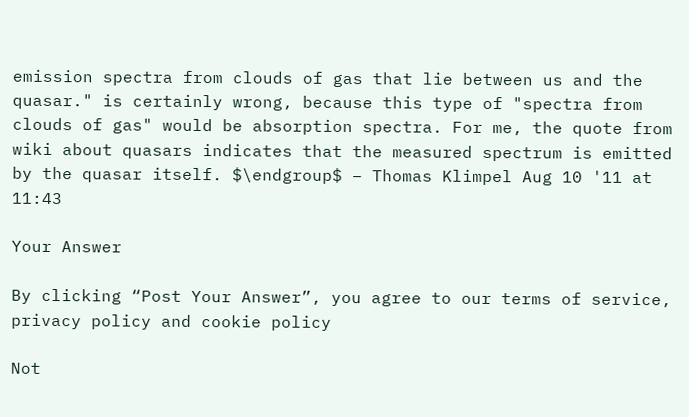emission spectra from clouds of gas that lie between us and the quasar." is certainly wrong, because this type of "spectra from clouds of gas" would be absorption spectra. For me, the quote from wiki about quasars indicates that the measured spectrum is emitted by the quasar itself. $\endgroup$ – Thomas Klimpel Aug 10 '11 at 11:43

Your Answer

By clicking “Post Your Answer”, you agree to our terms of service, privacy policy and cookie policy

Not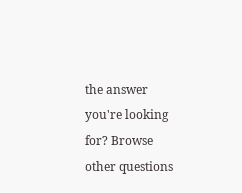the answer you're looking for? Browse other questions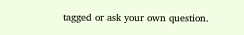tagged or ask your own question.